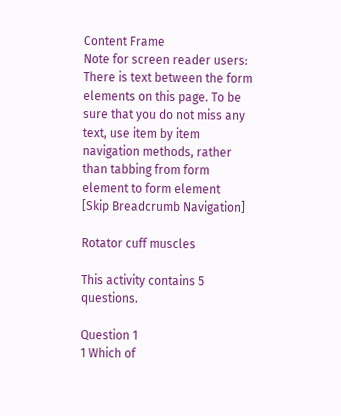Content Frame
Note for screen reader users: There is text between the form elements on this page. To be sure that you do not miss any text, use item by item navigation methods, rather than tabbing from form element to form element
[Skip Breadcrumb Navigation]

Rotator cuff muscles

This activity contains 5 questions.

Question 1
1 Which of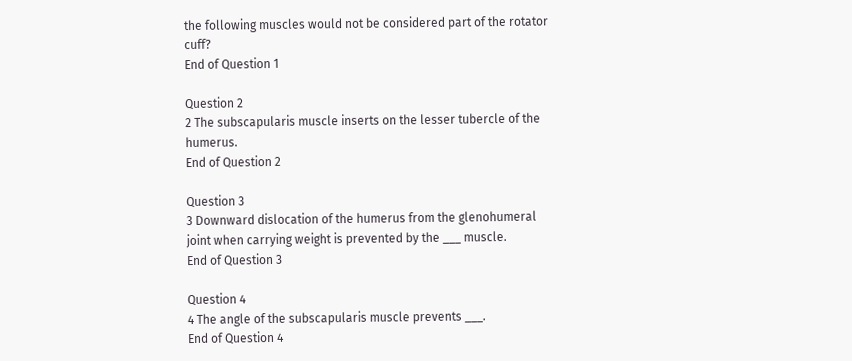the following muscles would not be considered part of the rotator cuff?
End of Question 1

Question 2
2 The subscapularis muscle inserts on the lesser tubercle of the humerus.
End of Question 2

Question 3
3 Downward dislocation of the humerus from the glenohumeral joint when carrying weight is prevented by the ___ muscle.
End of Question 3

Question 4
4 The angle of the subscapularis muscle prevents ___.
End of Question 4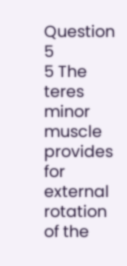Question 5
5 The teres minor muscle provides for external rotation of the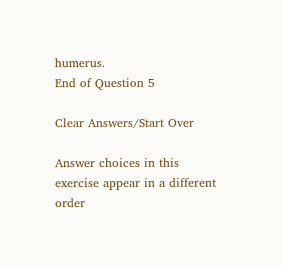humerus.
End of Question 5

Clear Answers/Start Over

Answer choices in this exercise appear in a different order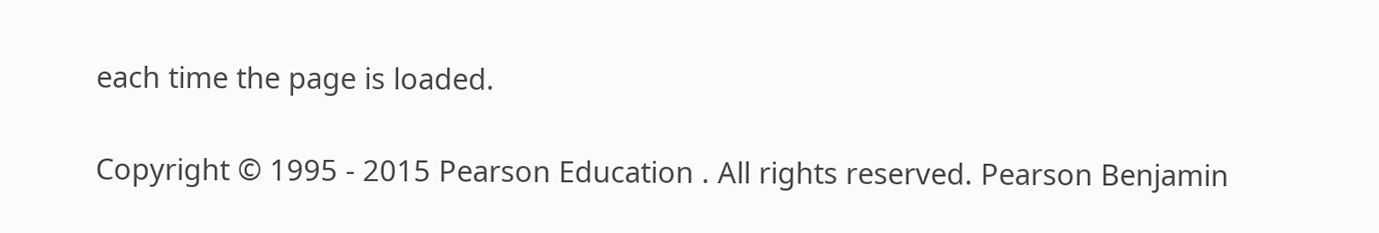each time the page is loaded.

Copyright © 1995 - 2015 Pearson Education . All rights reserved. Pearson Benjamin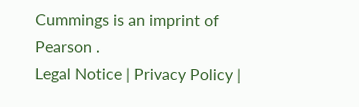Cummings is an imprint of Pearson .
Legal Notice | Privacy Policy |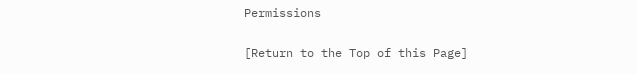Permissions

[Return to the Top of this Page]